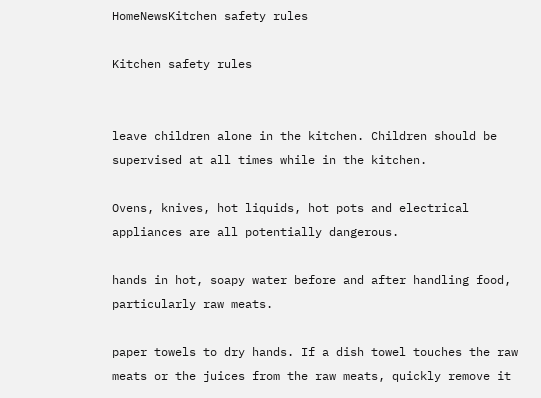HomeNewsKitchen safety rules

Kitchen safety rules


leave children alone in the kitchen. Children should be supervised at all times while in the kitchen.

Ovens, knives, hot liquids, hot pots and electrical appliances are all potentially dangerous.

hands in hot, soapy water before and after handling food, particularly raw meats.

paper towels to dry hands. If a dish towel touches the raw meats or the juices from the raw meats, quickly remove it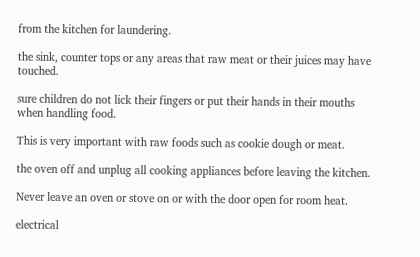from the kitchen for laundering.

the sink, counter tops or any areas that raw meat or their juices may have touched.

sure children do not lick their fingers or put their hands in their mouths when handling food.

This is very important with raw foods such as cookie dough or meat.

the oven off and unplug all cooking appliances before leaving the kitchen.

Never leave an oven or stove on or with the door open for room heat.

electrical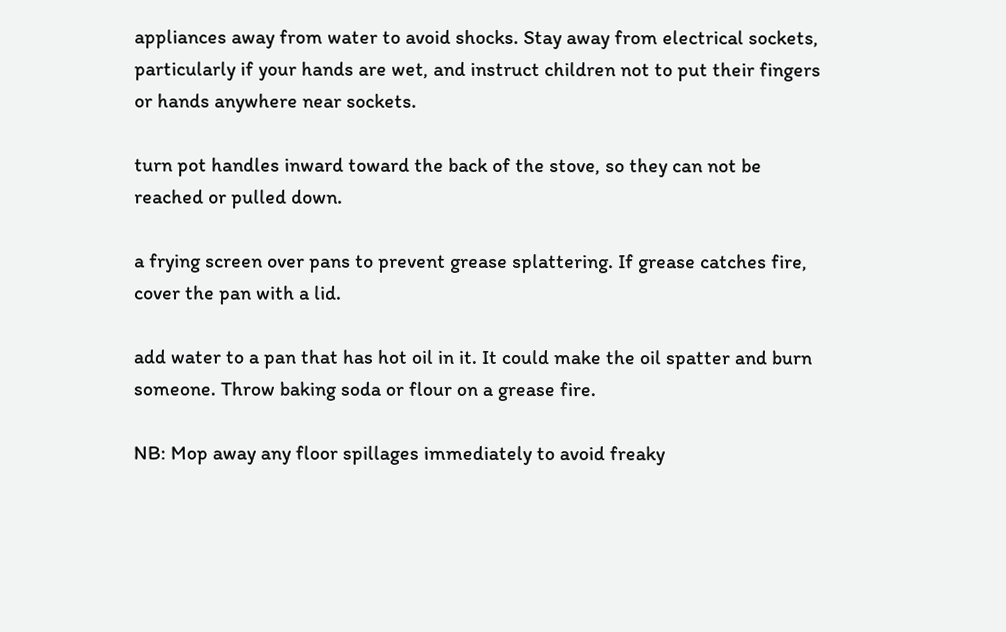appliances away from water to avoid shocks. Stay away from electrical sockets, particularly if your hands are wet, and instruct children not to put their fingers or hands anywhere near sockets.

turn pot handles inward toward the back of the stove, so they can not be reached or pulled down.

a frying screen over pans to prevent grease splattering. If grease catches fire, cover the pan with a lid.

add water to a pan that has hot oil in it. It could make the oil spatter and burn someone. Throw baking soda or flour on a grease fire.

NB: Mop away any floor spillages immediately to avoid freaky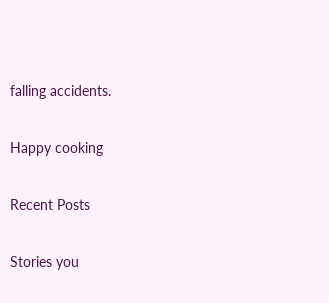falling accidents.

Happy cooking

Recent Posts

Stories you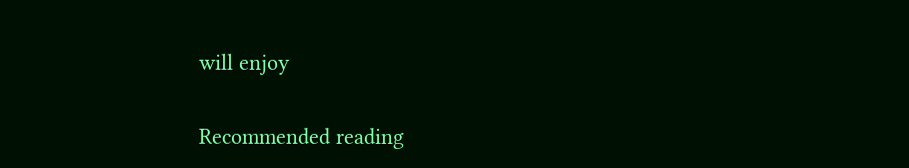will enjoy

Recommended reading